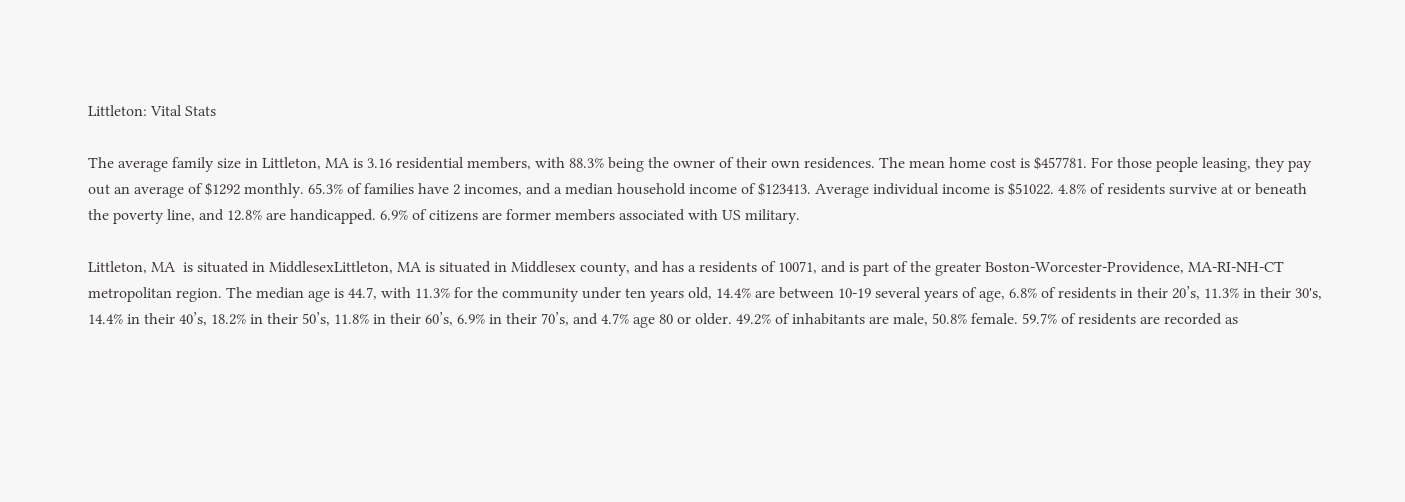Littleton: Vital Stats

The average family size in Littleton, MA is 3.16 residential members, with 88.3% being the owner of their own residences. The mean home cost is $457781. For those people leasing, they pay out an average of $1292 monthly. 65.3% of families have 2 incomes, and a median household income of $123413. Average individual income is $51022. 4.8% of residents survive at or beneath the poverty line, and 12.8% are handicapped. 6.9% of citizens are former members associated with US military.

Littleton, MA  is situated in MiddlesexLittleton, MA is situated in Middlesex county, and has a residents of 10071, and is part of the greater Boston-Worcester-Providence, MA-RI-NH-CT metropolitan region. The median age is 44.7, with 11.3% for the community under ten years old, 14.4% are between 10-19 several years of age, 6.8% of residents in their 20’s, 11.3% in their 30's, 14.4% in their 40’s, 18.2% in their 50’s, 11.8% in their 60’s, 6.9% in their 70’s, and 4.7% age 80 or older. 49.2% of inhabitants are male, 50.8% female. 59.7% of residents are recorded as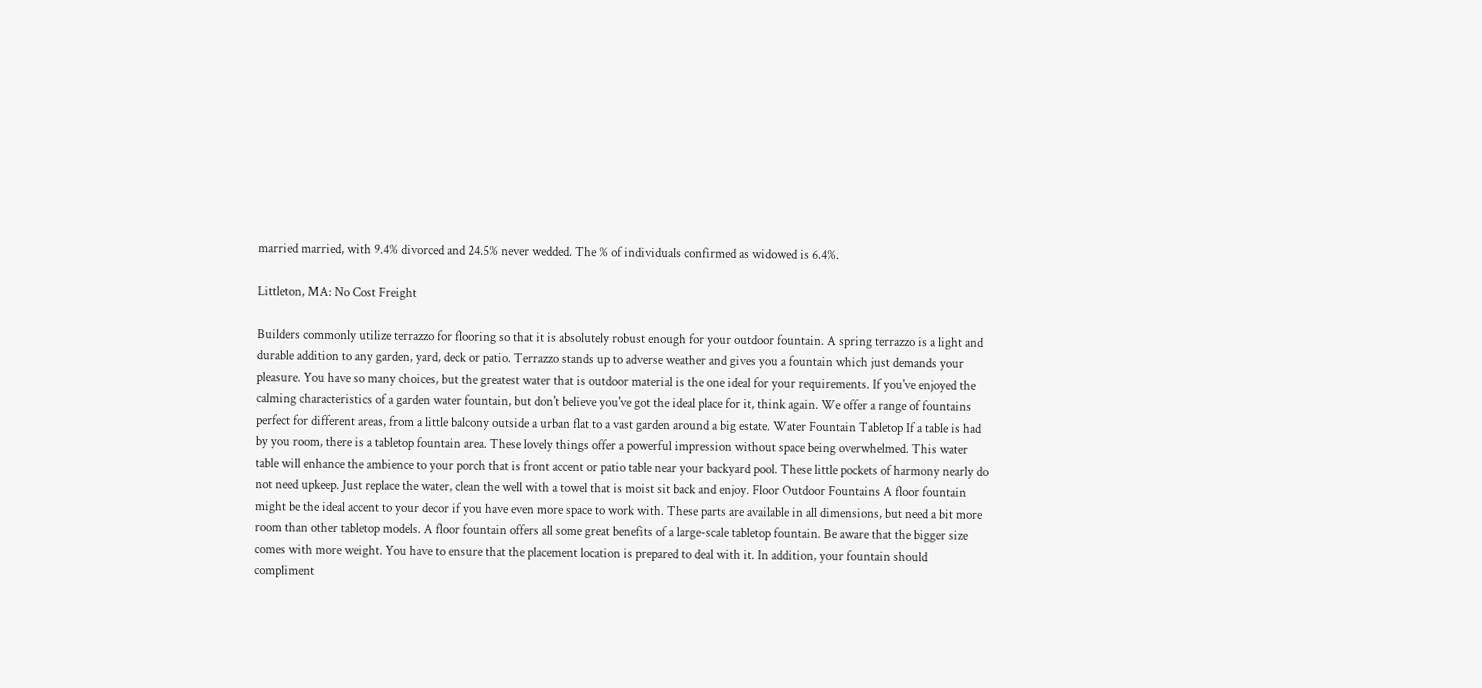married married, with 9.4% divorced and 24.5% never wedded. The % of individuals confirmed as widowed is 6.4%.

Littleton, MA: No Cost Freight

Builders commonly utilize terrazzo for flooring so that it is absolutely robust enough for your outdoor fountain. A spring terrazzo is a light and durable addition to any garden, yard, deck or patio. Terrazzo stands up to adverse weather and gives you a fountain which just demands your pleasure. You have so many choices, but the greatest water that is outdoor material is the one ideal for your requirements. If you've enjoyed the calming characteristics of a garden water fountain, but don't believe you've got the ideal place for it, think again. We offer a range of fountains perfect for different areas, from a little balcony outside a urban flat to a vast garden around a big estate. Water Fountain Tabletop If a table is had by you room, there is a tabletop fountain area. These lovely things offer a powerful impression without space being overwhelmed. This water table will enhance the ambience to your porch that is front accent or patio table near your backyard pool. These little pockets of harmony nearly do not need upkeep. Just replace the water, clean the well with a towel that is moist sit back and enjoy. Floor Outdoor Fountains A floor fountain might be the ideal accent to your decor if you have even more space to work with. These parts are available in all dimensions, but need a bit more room than other tabletop models. A floor fountain offers all some great benefits of a large-scale tabletop fountain. Be aware that the bigger size comes with more weight. You have to ensure that the placement location is prepared to deal with it. In addition, your fountain should compliment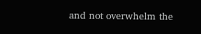and not overwhelm the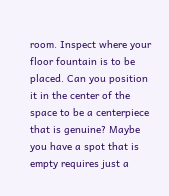room. Inspect where your floor fountain is to be placed. Can you position it in the center of the space to be a centerpiece that is genuine? Maybe you have a spot that is empty requires just a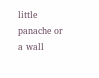little panache or a wall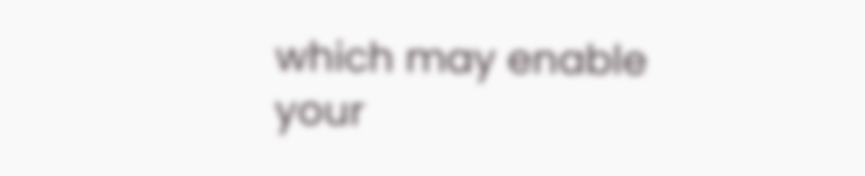which may enable your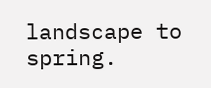landscape to spring.